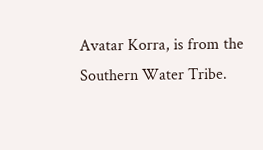Avatar Korra, is from the Southern Water Tribe.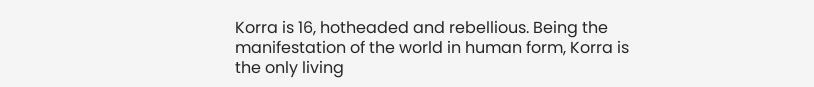Korra is 16, hotheaded and rebellious. Being the manifestation of the world in human form, Korra is the only living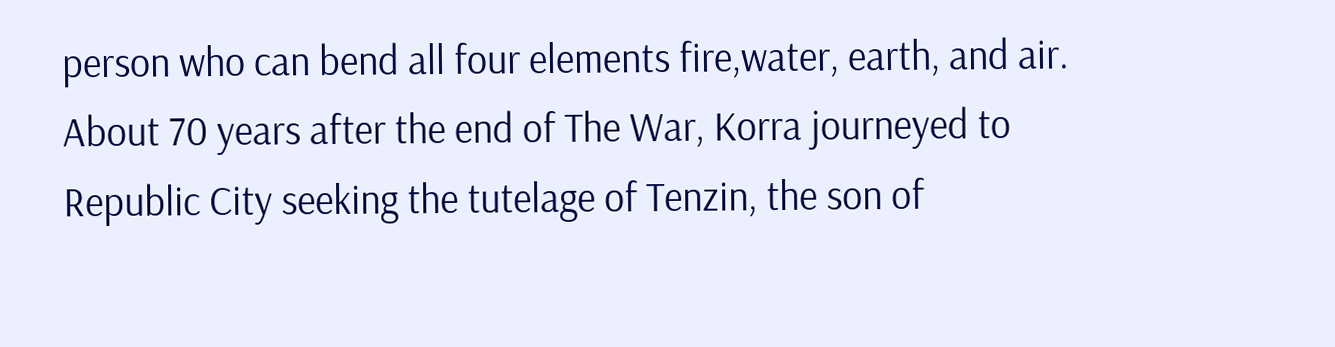person who can bend all four elements fire,water, earth, and air. About 70 years after the end of The War, Korra journeyed to Republic City seeking the tutelage of Tenzin, the son of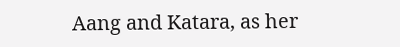Aang and Katara, as her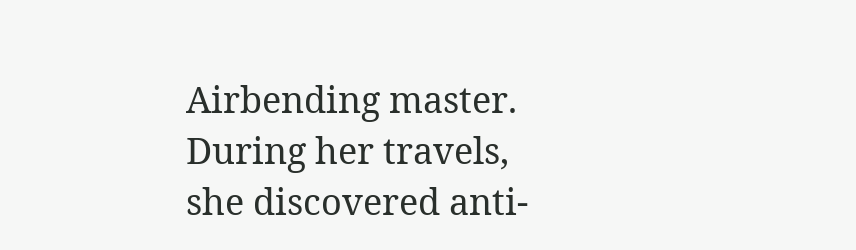Airbending master. During her travels, she discovered anti-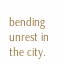bending unrest in the city.